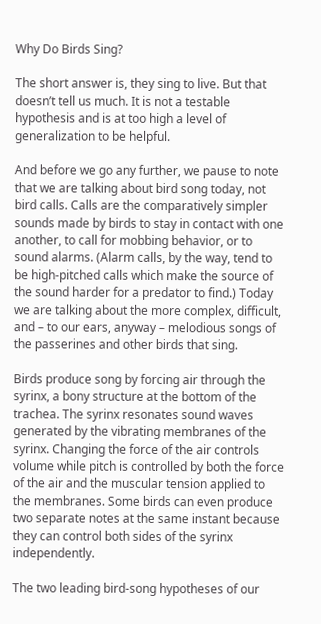Why Do Birds Sing?

The short answer is, they sing to live. But that doesn’t tell us much. It is not a testable hypothesis and is at too high a level of generalization to be helpful.

And before we go any further, we pause to note that we are talking about bird song today, not bird calls. Calls are the comparatively simpler sounds made by birds to stay in contact with one another, to call for mobbing behavior, or to sound alarms. (Alarm calls, by the way, tend to be high-pitched calls which make the source of the sound harder for a predator to find.) Today we are talking about the more complex, difficult, and – to our ears, anyway – melodious songs of the passerines and other birds that sing.

Birds produce song by forcing air through the syrinx, a bony structure at the bottom of the trachea. The syrinx resonates sound waves generated by the vibrating membranes of the syrinx. Changing the force of the air controls volume while pitch is controlled by both the force of the air and the muscular tension applied to the membranes. Some birds can even produce two separate notes at the same instant because they can control both sides of the syrinx independently.

The two leading bird-song hypotheses of our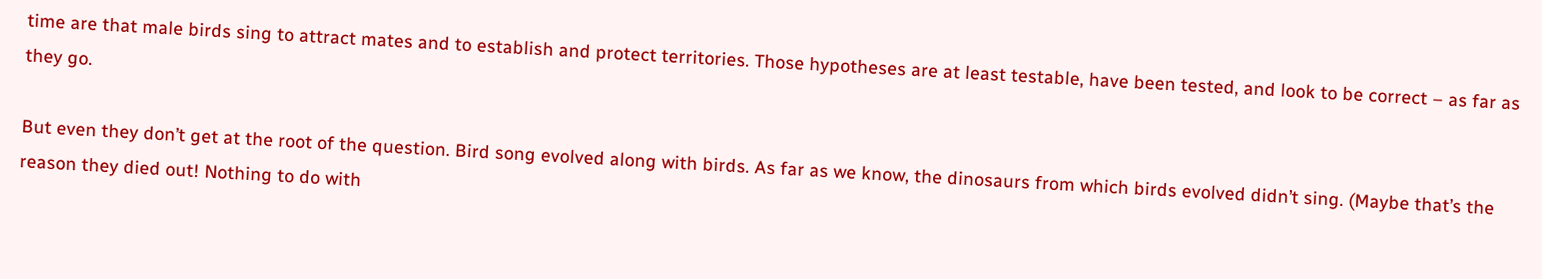time are that male birds sing to attract mates and to establish and protect territories. Those hypotheses are at least testable, have been tested, and look to be correct – as far as they go.

But even they don’t get at the root of the question. Bird song evolved along with birds. As far as we know, the dinosaurs from which birds evolved didn’t sing. (Maybe that’s the reason they died out! Nothing to do with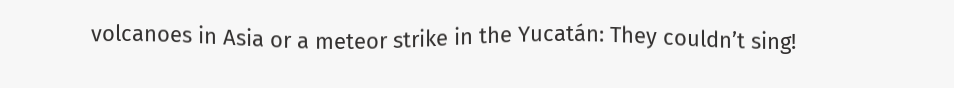volcanoes in Asia or a meteor strike in the Yucatán: They couldn’t sing!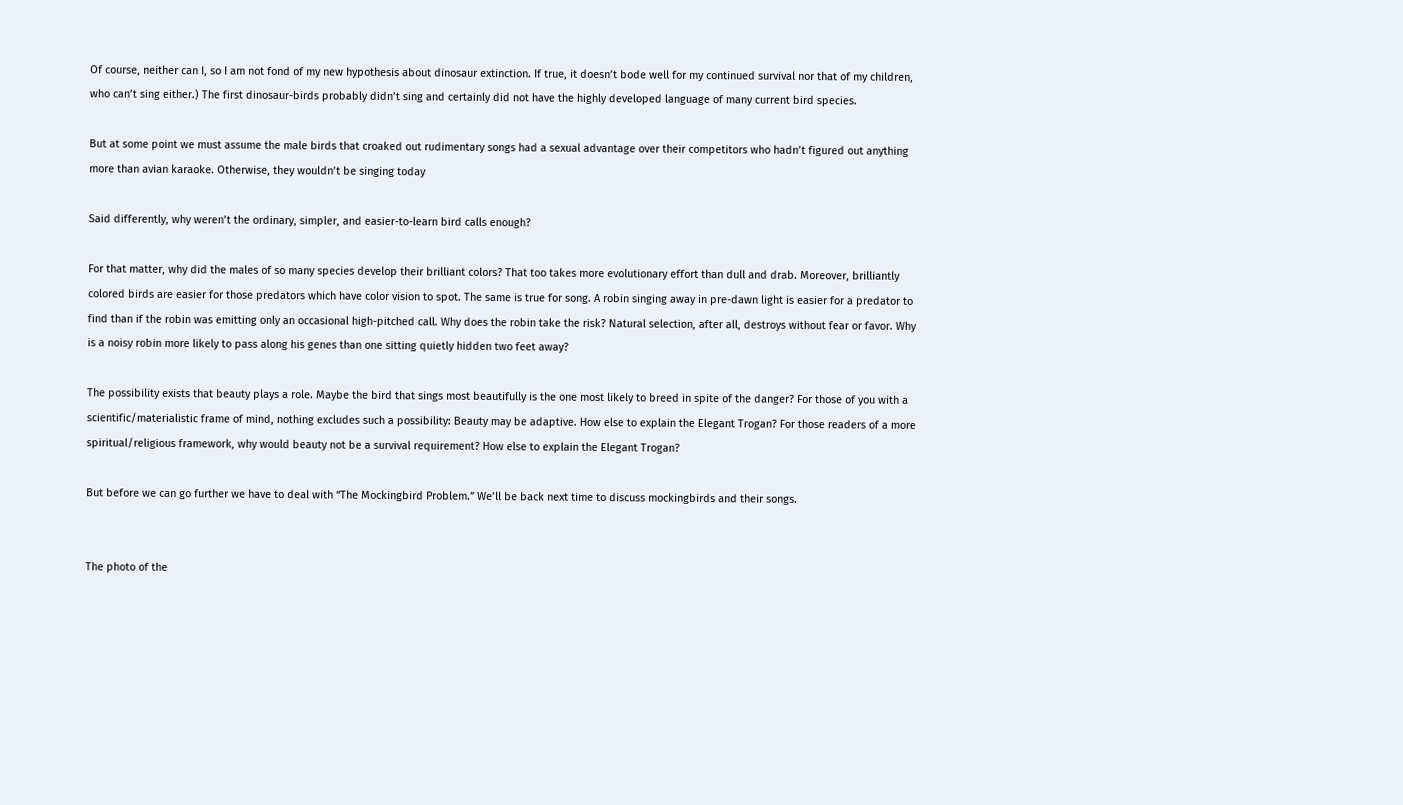Of course, neither can I, so I am not fond of my new hypothesis about dinosaur extinction. If true, it doesn’t bode well for my continued survival nor that of my children, who can’t sing either.) The first dinosaur-birds probably didn’t sing and certainly did not have the highly developed language of many current bird species.

But at some point we must assume the male birds that croaked out rudimentary songs had a sexual advantage over their competitors who hadn’t figured out anything more than avian karaoke. Otherwise, they wouldn’t be singing today

Said differently, why weren’t the ordinary, simpler, and easier-to-learn bird calls enough?

For that matter, why did the males of so many species develop their brilliant colors? That too takes more evolutionary effort than dull and drab. Moreover, brilliantly colored birds are easier for those predators which have color vision to spot. The same is true for song. A robin singing away in pre-dawn light is easier for a predator to find than if the robin was emitting only an occasional high-pitched call. Why does the robin take the risk? Natural selection, after all, destroys without fear or favor. Why is a noisy robin more likely to pass along his genes than one sitting quietly hidden two feet away?

The possibility exists that beauty plays a role. Maybe the bird that sings most beautifully is the one most likely to breed in spite of the danger? For those of you with a scientific/materialistic frame of mind, nothing excludes such a possibility: Beauty may be adaptive. How else to explain the Elegant Trogan? For those readers of a more spiritual/religious framework, why would beauty not be a survival requirement? How else to explain the Elegant Trogan?

But before we can go further we have to deal with “The Mockingbird Problem.” We’ll be back next time to discuss mockingbirds and their songs.


The photo of the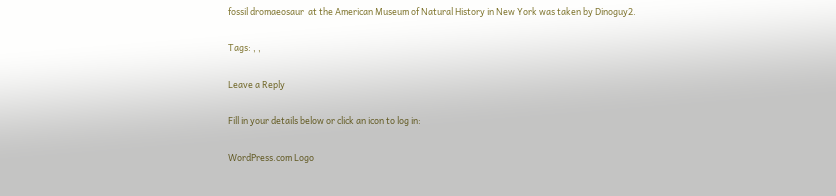fossil dromaeosaur  at the American Museum of Natural History in New York was taken by Dinoguy2.

Tags: , ,

Leave a Reply

Fill in your details below or click an icon to log in:

WordPress.com Logo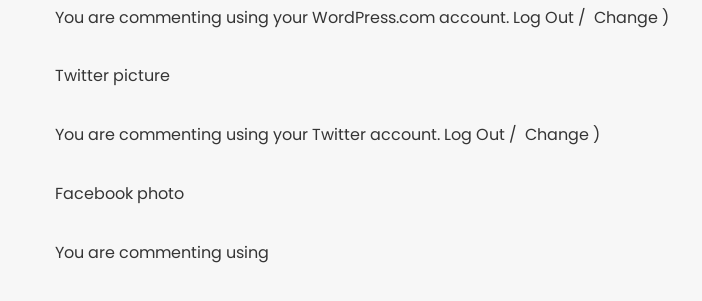You are commenting using your WordPress.com account. Log Out /  Change )

Twitter picture

You are commenting using your Twitter account. Log Out /  Change )

Facebook photo

You are commenting using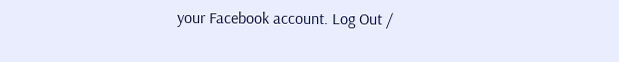your Facebook account. Log Out /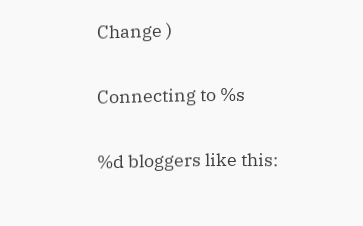Change )

Connecting to %s

%d bloggers like this: